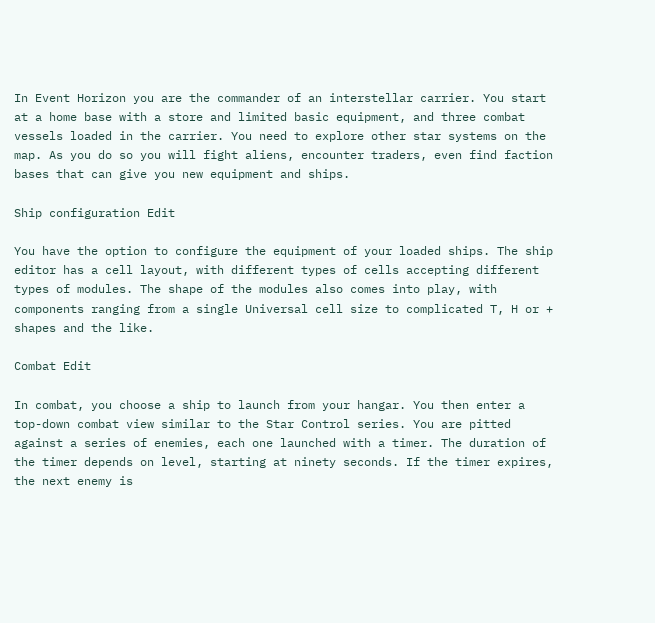In Event Horizon you are the commander of an interstellar carrier. You start at a home base with a store and limited basic equipment, and three combat vessels loaded in the carrier. You need to explore other star systems on the map. As you do so you will fight aliens, encounter traders, even find faction bases that can give you new equipment and ships.

Ship configuration Edit

You have the option to configure the equipment of your loaded ships. The ship editor has a cell layout, with different types of cells accepting different types of modules. The shape of the modules also comes into play, with components ranging from a single Universal cell size to complicated T, H or + shapes and the like.

Combat Edit

In combat, you choose a ship to launch from your hangar. You then enter a top-down combat view similar to the Star Control series. You are pitted against a series of enemies, each one launched with a timer. The duration of the timer depends on level, starting at ninety seconds. If the timer expires, the next enemy is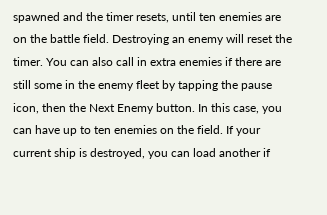spawned and the timer resets, until ten enemies are on the battle field. Destroying an enemy will reset the timer. You can also call in extra enemies if there are still some in the enemy fleet by tapping the pause icon, then the Next Enemy button. In this case, you can have up to ten enemies on the field. If your current ship is destroyed, you can load another if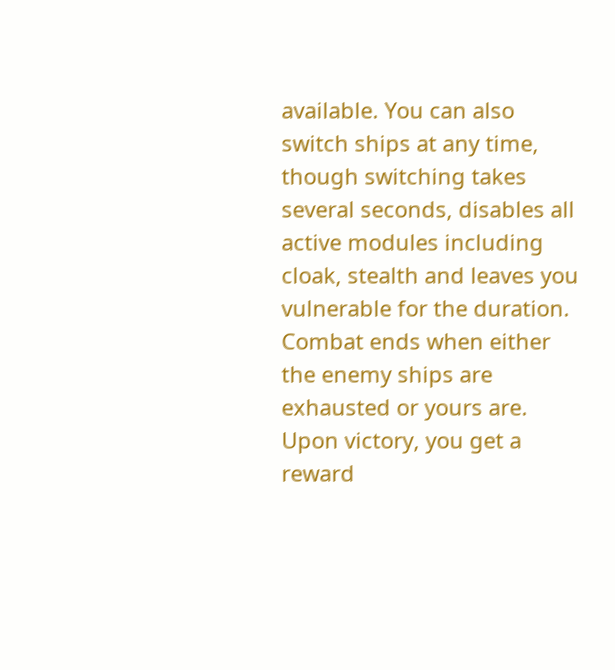available. You can also switch ships at any time, though switching takes several seconds, disables all active modules including cloak, stealth and leaves you vulnerable for the duration. Combat ends when either the enemy ships are exhausted or yours are. Upon victory, you get a reward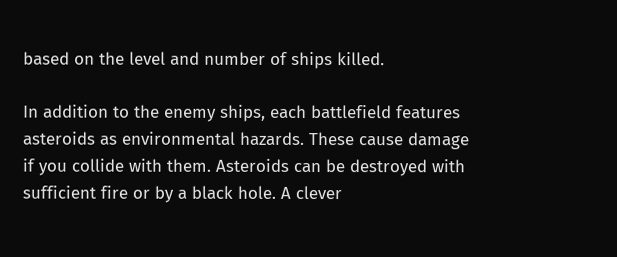based on the level and number of ships killed.

In addition to the enemy ships, each battlefield features asteroids as environmental hazards. These cause damage if you collide with them. Asteroids can be destroyed with sufficient fire or by a black hole. A clever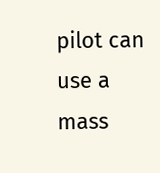pilot can use a mass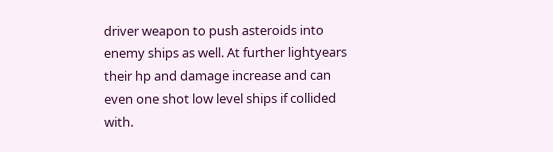driver weapon to push asteroids into enemy ships as well. At further lightyears their hp and damage increase and can even one shot low level ships if collided with.